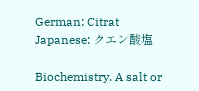German: Citrat
Japanese: クエン酸塩

Biochemistry. A salt or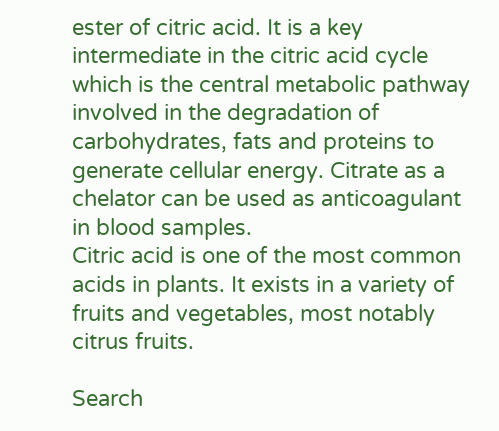ester of citric acid. It is a key intermediate in the citric acid cycle which is the central metabolic pathway involved in the degradation of carbohydrates, fats and proteins to generate cellular energy. Citrate as a chelator can be used as anticoagulant in blood samples.
Citric acid is one of the most common acids in plants. It exists in a variety of fruits and vegetables, most notably citrus fruits.

Search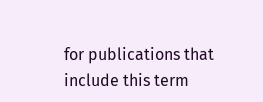for publications that include this term